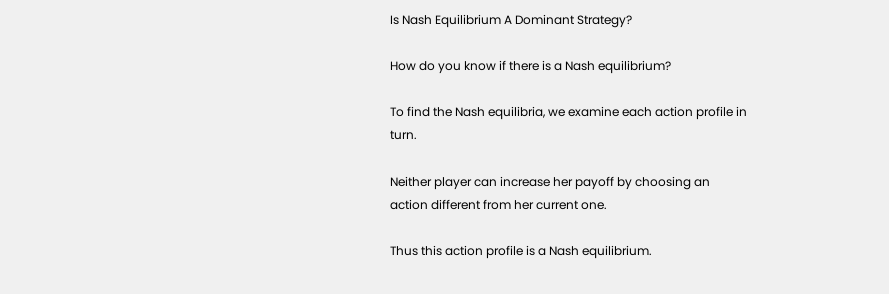Is Nash Equilibrium A Dominant Strategy?

How do you know if there is a Nash equilibrium?

To find the Nash equilibria, we examine each action profile in turn.

Neither player can increase her payoff by choosing an action different from her current one.

Thus this action profile is a Nash equilibrium.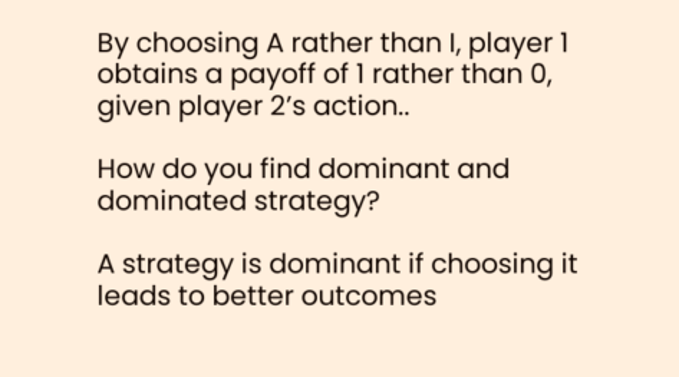By choosing A rather than I, player 1 obtains a payoff of 1 rather than 0, given player 2’s action..

How do you find dominant and dominated strategy?

A strategy is dominant if choosing it leads to better outcomes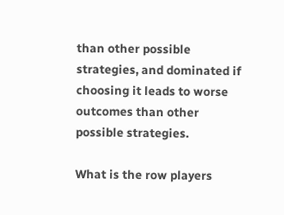than other possible strategies, and dominated if choosing it leads to worse outcomes than other possible strategies.

What is the row players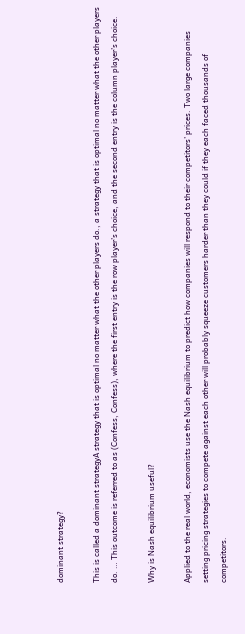dominant strategy?

This is called a dominant strategyA strategy that is optimal no matter what the other players do., a strategy that is optimal no matter what the other players do. … This outcome is referred to as (Confess, Confess), where the first entry is the row player’s choice, and the second entry is the column player’s choice.

Why is Nash equilibrium useful?

Applied to the real world, economists use the Nash equilibrium to predict how companies will respond to their competitors’ prices. Two large companies setting pricing strategies to compete against each other will probably squeeze customers harder than they could if they each faced thousands of competitors.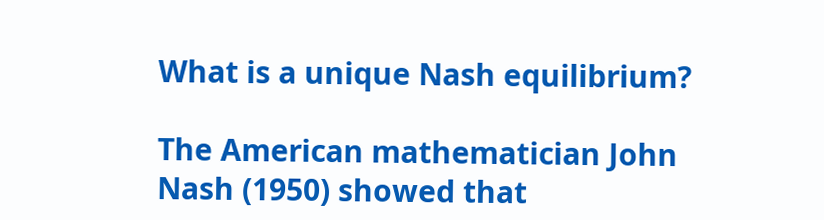What is a unique Nash equilibrium?

The American mathematician John Nash (1950) showed that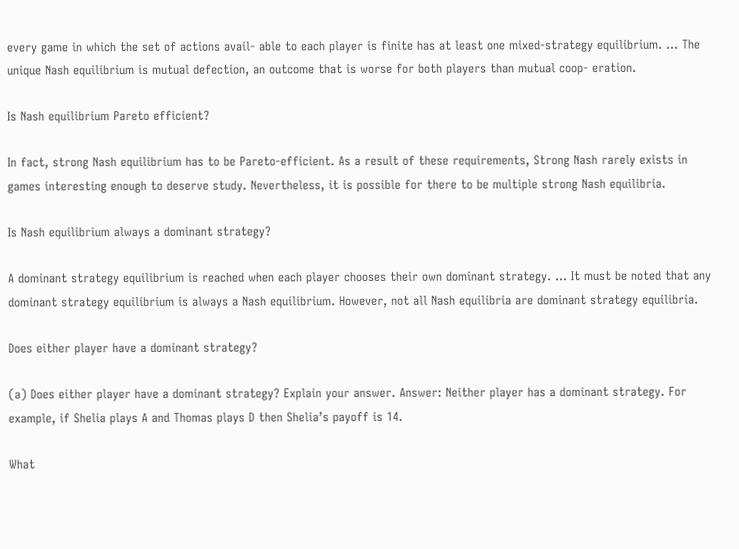every game in which the set of actions avail- able to each player is finite has at least one mixed-strategy equilibrium. … The unique Nash equilibrium is mutual defection, an outcome that is worse for both players than mutual coop- eration.

Is Nash equilibrium Pareto efficient?

In fact, strong Nash equilibrium has to be Pareto-efficient. As a result of these requirements, Strong Nash rarely exists in games interesting enough to deserve study. Nevertheless, it is possible for there to be multiple strong Nash equilibria.

Is Nash equilibrium always a dominant strategy?

A dominant strategy equilibrium is reached when each player chooses their own dominant strategy. … It must be noted that any dominant strategy equilibrium is always a Nash equilibrium. However, not all Nash equilibria are dominant strategy equilibria.

Does either player have a dominant strategy?

(a) Does either player have a dominant strategy? Explain your answer. Answer: Neither player has a dominant strategy. For example, if Shelia plays A and Thomas plays D then Shelia’s payoff is 14.

What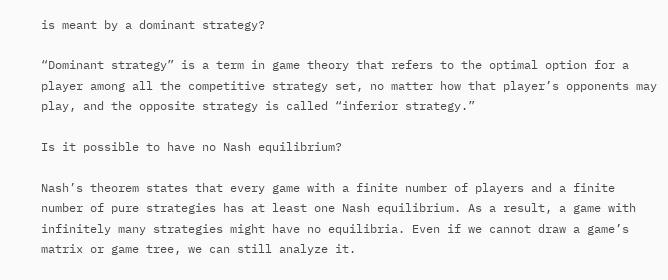is meant by a dominant strategy?

“Dominant strategy” is a term in game theory that refers to the optimal option for a player among all the competitive strategy set, no matter how that player’s opponents may play, and the opposite strategy is called “inferior strategy.”

Is it possible to have no Nash equilibrium?

Nash’s theorem states that every game with a finite number of players and a finite number of pure strategies has at least one Nash equilibrium. As a result, a game with infinitely many strategies might have no equilibria. Even if we cannot draw a game’s matrix or game tree, we can still analyze it.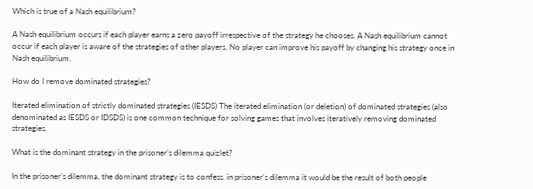Which is true of a Nash equilibrium?

A Nash equilibrium occurs if each player earns a zero payoff irrespective of the strategy he chooses. A Nash equilibrium cannot occur if each player is aware of the strategies of other players. No player can improve his payoff by changing his strategy once in Nash equilibrium.

How do I remove dominated strategies?

Iterated elimination of strictly dominated strategies (IESDS) The iterated elimination (or deletion) of dominated strategies (also denominated as IESDS or IDSDS) is one common technique for solving games that involves iteratively removing dominated strategies.

What is the dominant strategy in the prisoner’s dilemma quizlet?

In the prisoner’s dilemma, the dominant strategy is to confess. in prisoner’s dilemma it would be the result of both people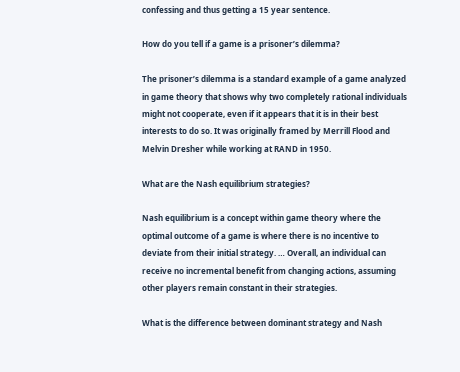confessing and thus getting a 15 year sentence.

How do you tell if a game is a prisoner’s dilemma?

The prisoner’s dilemma is a standard example of a game analyzed in game theory that shows why two completely rational individuals might not cooperate, even if it appears that it is in their best interests to do so. It was originally framed by Merrill Flood and Melvin Dresher while working at RAND in 1950.

What are the Nash equilibrium strategies?

Nash equilibrium is a concept within game theory where the optimal outcome of a game is where there is no incentive to deviate from their initial strategy. … Overall, an individual can receive no incremental benefit from changing actions, assuming other players remain constant in their strategies.

What is the difference between dominant strategy and Nash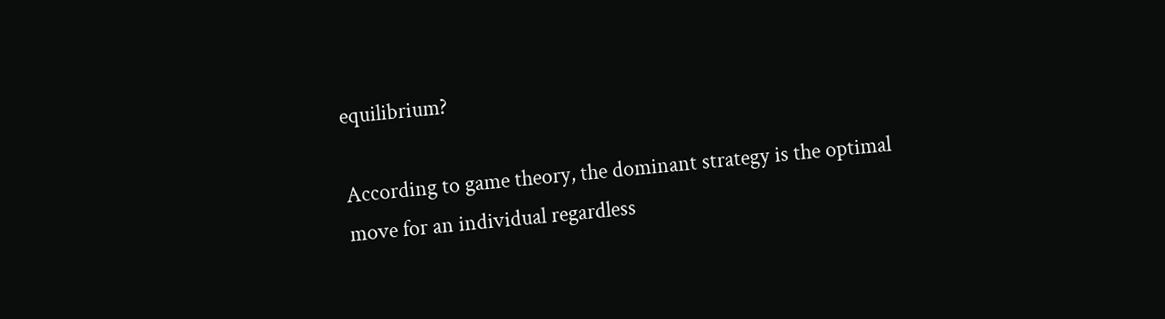equilibrium?

According to game theory, the dominant strategy is the optimal move for an individual regardless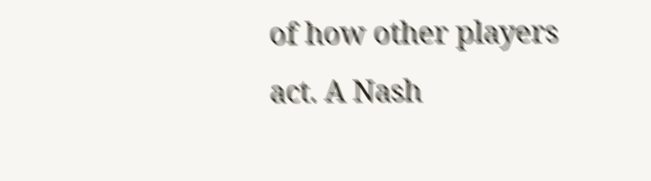of how other players act. A Nash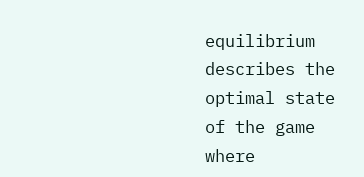equilibrium describes the optimal state of the game where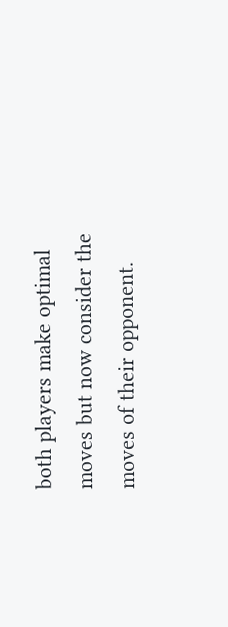both players make optimal moves but now consider the moves of their opponent.